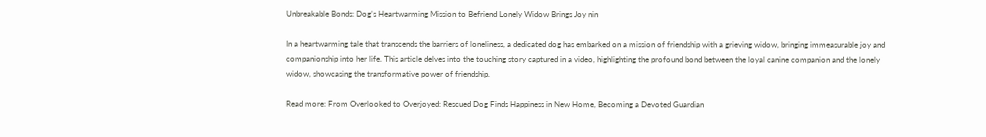Unbreakable Bonds: Dog’s Heartwarming Mission to Befriend Lonely Widow Brings Joy nin

In a heartwarming tale that transcends the barriers of loneliness, a dedicated dog has embarked on a mission of friendship with a grieving widow, bringing immeasurable joy and companionship into her life. This article delves into the touching story captured in a video, highlighting the profound bond between the loyal canine companion and the lonely widow, showcasing the transformative power of friendship.

Read more: From Overlooked to Overjoyed: Rescued Dog Finds Happiness in New Home, Becoming a Devoted Guardian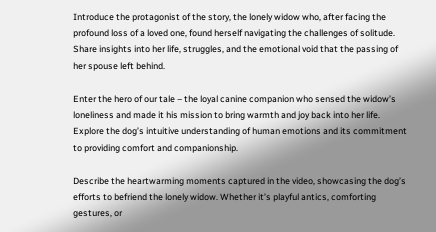Introduce the protagonist of the story, the lonely widow who, after facing the profound loss of a loved one, found herself navigating the challenges of solitude. Share insights into her life, struggles, and the emotional void that the passing of her spouse left behind.

Enter the hero of our tale – the loyal canine companion who sensed the widow’s loneliness and made it his mission to bring warmth and joy back into her life. Explore the dog’s intuitive understanding of human emotions and its commitment to providing comfort and companionship.

Describe the heartwarming moments captured in the video, showcasing the dog’s efforts to befriend the lonely widow. Whether it’s playful antics, comforting gestures, or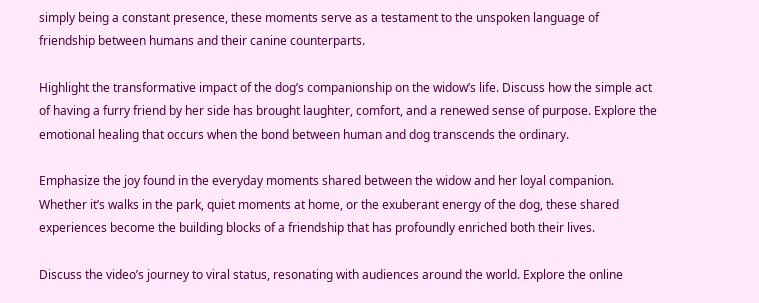simply being a constant presence, these moments serve as a testament to the unspoken language of friendship between humans and their canine counterparts.

Highlight the transformative impact of the dog’s companionship on the widow’s life. Discuss how the simple act of having a furry friend by her side has brought laughter, comfort, and a renewed sense of purpose. Explore the emotional healing that occurs when the bond between human and dog transcends the ordinary.

Emphasize the joy found in the everyday moments shared between the widow and her loyal companion. Whether it’s walks in the park, quiet moments at home, or the exuberant energy of the dog, these shared experiences become the building blocks of a friendship that has profoundly enriched both their lives.

Discuss the video’s journey to viral status, resonating with audiences around the world. Explore the online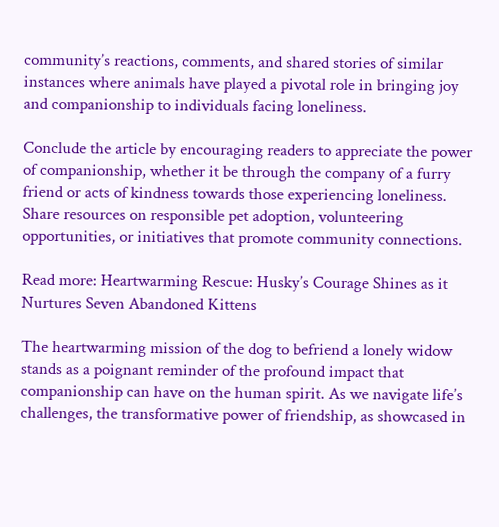community’s reactions, comments, and shared stories of similar instances where animals have played a pivotal role in bringing joy and companionship to individuals facing loneliness.

Conclude the article by encouraging readers to appreciate the power of companionship, whether it be through the company of a furry friend or acts of kindness towards those experiencing loneliness. Share resources on responsible pet adoption, volunteering opportunities, or initiatives that promote community connections.

Read more: Heartwarming Rescue: Husky’s Courage Shines as it Nurtures Seven Abandoned Kittens

The heartwarming mission of the dog to befriend a lonely widow stands as a poignant reminder of the profound impact that companionship can have on the human spirit. As we navigate life’s challenges, the transformative power of friendship, as showcased in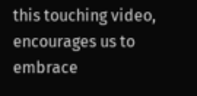this touching video, encourages us to embrace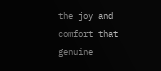the joy and comfort that genuine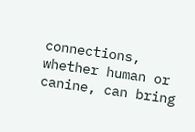connections, whether human or canine, can bring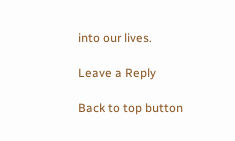into our lives.

Leave a Reply

Back to top button